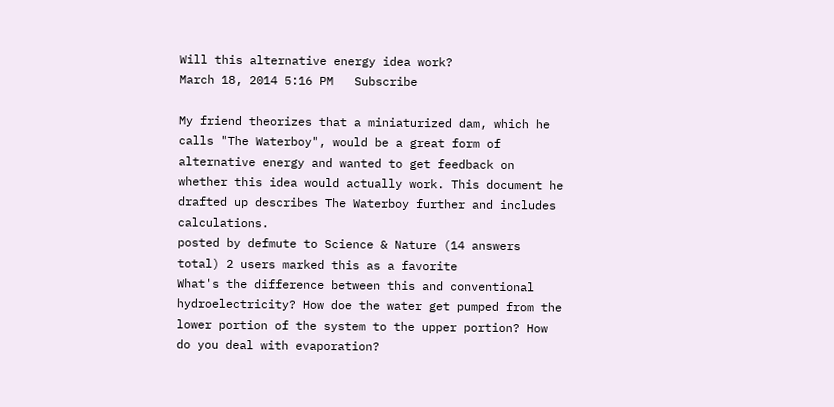Will this alternative energy idea work?
March 18, 2014 5:16 PM   Subscribe

My friend theorizes that a miniaturized dam, which he calls "The Waterboy", would be a great form of alternative energy and wanted to get feedback on whether this idea would actually work. This document he drafted up describes The Waterboy further and includes calculations.
posted by defmute to Science & Nature (14 answers total) 2 users marked this as a favorite
What's the difference between this and conventional hydroelectricity? How doe the water get pumped from the lower portion of the system to the upper portion? How do you deal with evaporation?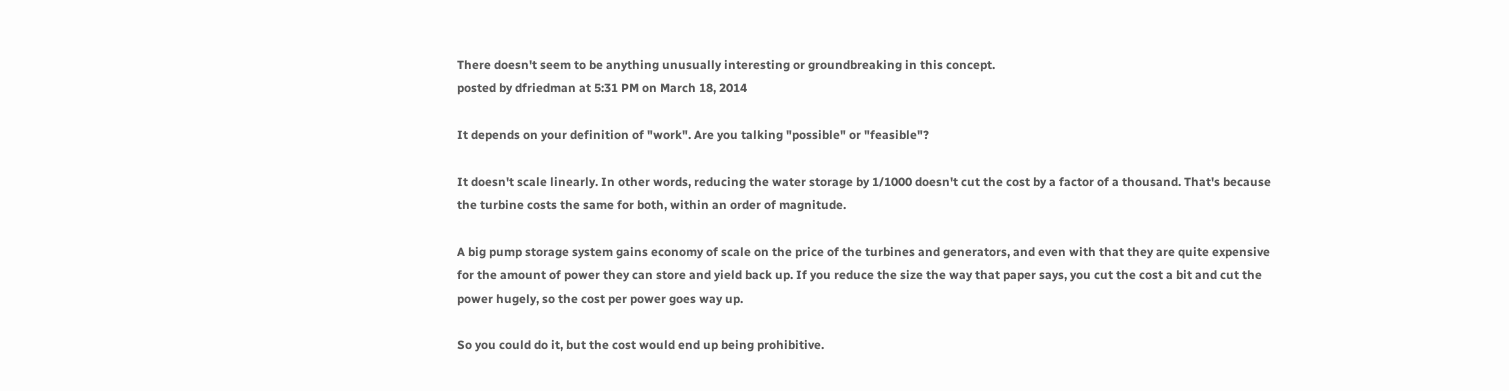There doesn't seem to be anything unusually interesting or groundbreaking in this concept.
posted by dfriedman at 5:31 PM on March 18, 2014

It depends on your definition of "work". Are you talking "possible" or "feasible"?

It doesn't scale linearly. In other words, reducing the water storage by 1/1000 doesn't cut the cost by a factor of a thousand. That's because the turbine costs the same for both, within an order of magnitude.

A big pump storage system gains economy of scale on the price of the turbines and generators, and even with that they are quite expensive for the amount of power they can store and yield back up. If you reduce the size the way that paper says, you cut the cost a bit and cut the power hugely, so the cost per power goes way up.

So you could do it, but the cost would end up being prohibitive.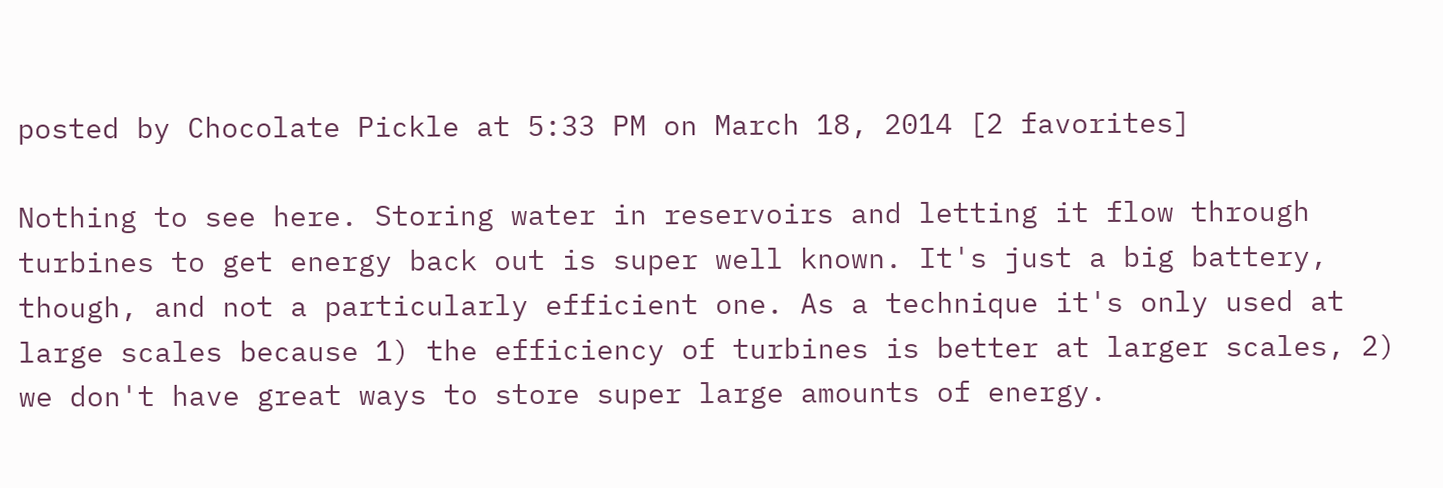posted by Chocolate Pickle at 5:33 PM on March 18, 2014 [2 favorites]

Nothing to see here. Storing water in reservoirs and letting it flow through turbines to get energy back out is super well known. It's just a big battery, though, and not a particularly efficient one. As a technique it's only used at large scales because 1) the efficiency of turbines is better at larger scales, 2) we don't have great ways to store super large amounts of energy.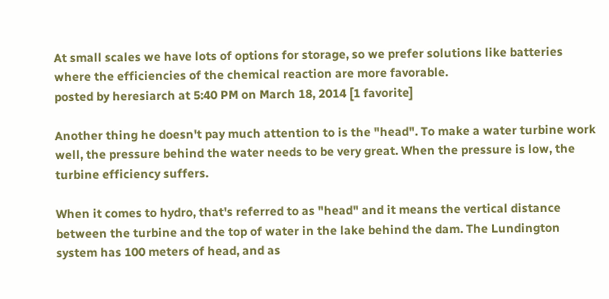At small scales we have lots of options for storage, so we prefer solutions like batteries where the efficiencies of the chemical reaction are more favorable.
posted by heresiarch at 5:40 PM on March 18, 2014 [1 favorite]

Another thing he doesn't pay much attention to is the "head". To make a water turbine work well, the pressure behind the water needs to be very great. When the pressure is low, the turbine efficiency suffers.

When it comes to hydro, that's referred to as "head" and it means the vertical distance between the turbine and the top of water in the lake behind the dam. The Lundington system has 100 meters of head, and as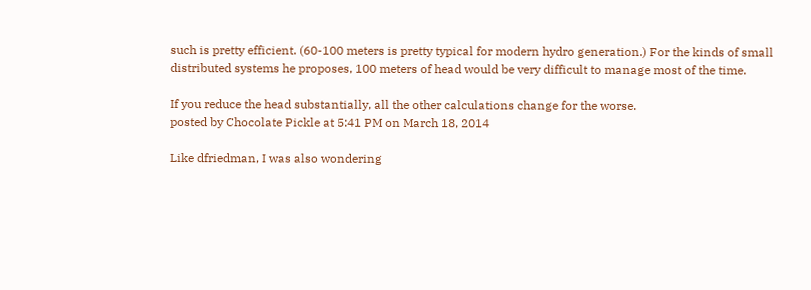such is pretty efficient. (60-100 meters is pretty typical for modern hydro generation.) For the kinds of small distributed systems he proposes, 100 meters of head would be very difficult to manage most of the time.

If you reduce the head substantially, all the other calculations change for the worse.
posted by Chocolate Pickle at 5:41 PM on March 18, 2014

Like dfriedman, I was also wondering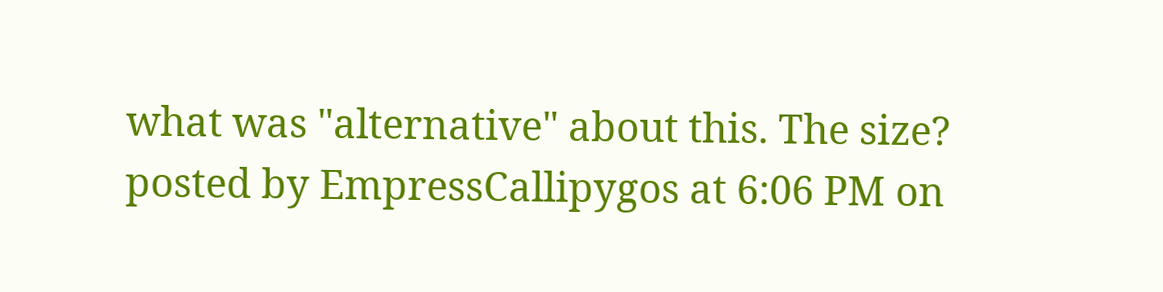what was "alternative" about this. The size?
posted by EmpressCallipygos at 6:06 PM on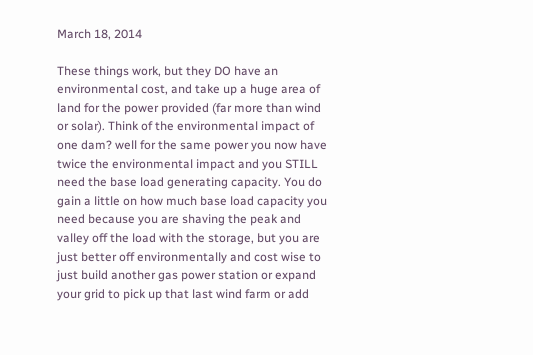March 18, 2014

These things work, but they DO have an environmental cost, and take up a huge area of land for the power provided (far more than wind or solar). Think of the environmental impact of one dam? well for the same power you now have twice the environmental impact and you STILL need the base load generating capacity. You do gain a little on how much base load capacity you need because you are shaving the peak and valley off the load with the storage, but you are just better off environmentally and cost wise to just build another gas power station or expand your grid to pick up that last wind farm or add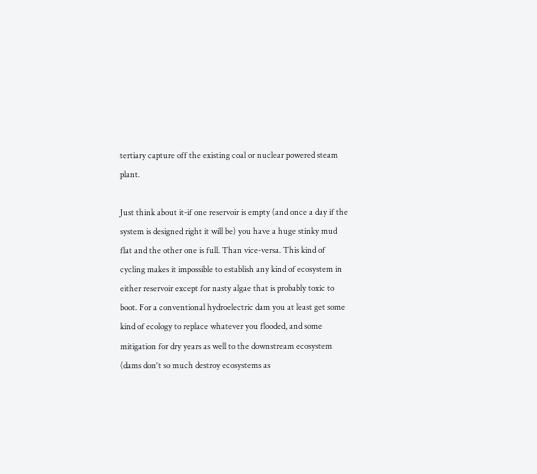tertiary capture off the existing coal or nuclear powered steam plant.

Just think about it-if one reservoir is empty (and once a day if the system is designed right it will be) you have a huge stinky mud flat and the other one is full. Than vice-versa. This kind of cycling makes it impossible to establish any kind of ecosystem in either reservoir except for nasty algae that is probably toxic to boot. For a conventional hydroelectric dam you at least get some kind of ecology to replace whatever you flooded, and some mitigation for dry years as well to the downstream ecosystem (dams don't so much destroy ecosystems as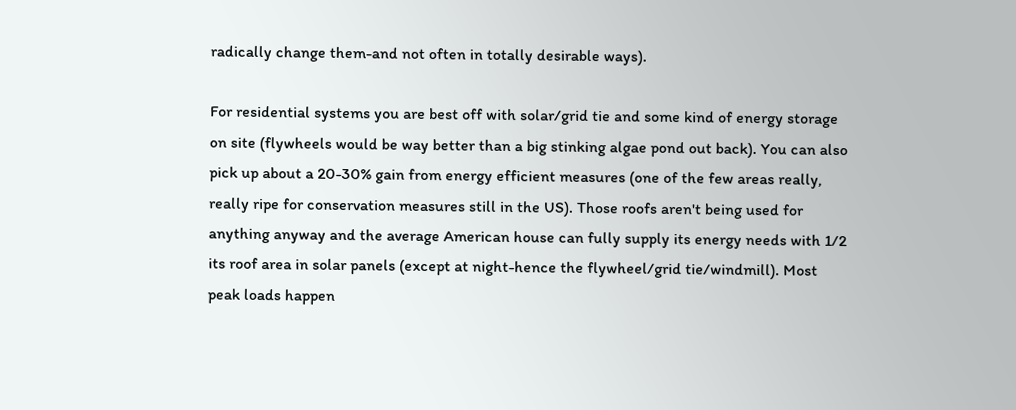radically change them-and not often in totally desirable ways).

For residential systems you are best off with solar/grid tie and some kind of energy storage on site (flywheels would be way better than a big stinking algae pond out back). You can also pick up about a 20-30% gain from energy efficient measures (one of the few areas really, really ripe for conservation measures still in the US). Those roofs aren't being used for anything anyway and the average American house can fully supply its energy needs with 1/2 its roof area in solar panels (except at night-hence the flywheel/grid tie/windmill). Most peak loads happen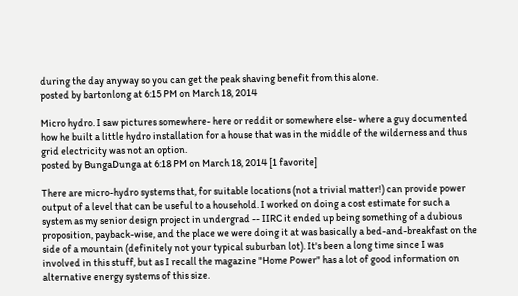during the day anyway so you can get the peak shaving benefit from this alone.
posted by bartonlong at 6:15 PM on March 18, 2014

Micro hydro. I saw pictures somewhere- here or reddit or somewhere else- where a guy documented how he built a little hydro installation for a house that was in the middle of the wilderness and thus grid electricity was not an option.
posted by BungaDunga at 6:18 PM on March 18, 2014 [1 favorite]

There are micro-hydro systems that, for suitable locations (not a trivial matter!) can provide power output of a level that can be useful to a household. I worked on doing a cost estimate for such a system as my senior design project in undergrad -- IIRC it ended up being something of a dubious proposition, payback-wise, and the place we were doing it at was basically a bed-and-breakfast on the side of a mountain (definitely not your typical suburban lot). It's been a long time since I was involved in this stuff, but as I recall the magazine "Home Power" has a lot of good information on alternative energy systems of this size.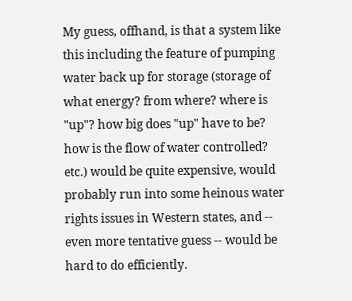My guess, offhand, is that a system like this including the feature of pumping water back up for storage (storage of what energy? from where? where is "up"? how big does "up" have to be? how is the flow of water controlled? etc.) would be quite expensive, would probably run into some heinous water rights issues in Western states, and -- even more tentative guess -- would be hard to do efficiently.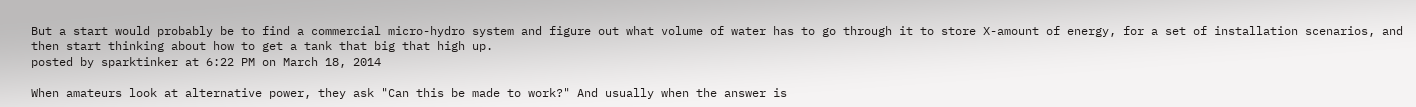But a start would probably be to find a commercial micro-hydro system and figure out what volume of water has to go through it to store X-amount of energy, for a set of installation scenarios, and then start thinking about how to get a tank that big that high up.
posted by sparktinker at 6:22 PM on March 18, 2014

When amateurs look at alternative power, they ask "Can this be made to work?" And usually when the answer is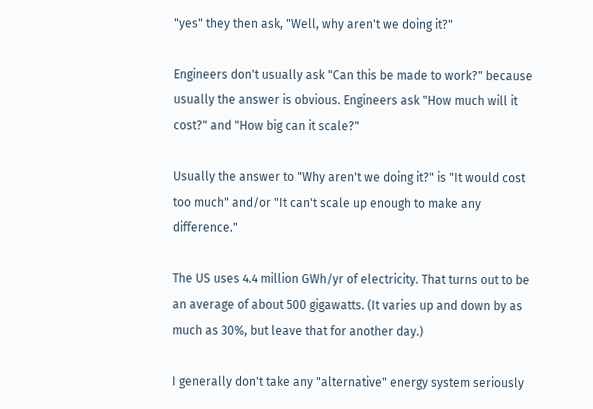"yes" they then ask, "Well, why aren't we doing it?"

Engineers don't usually ask "Can this be made to work?" because usually the answer is obvious. Engineers ask "How much will it cost?" and "How big can it scale?"

Usually the answer to "Why aren't we doing it?" is "It would cost too much" and/or "It can't scale up enough to make any difference."

The US uses 4.4 million GWh/yr of electricity. That turns out to be an average of about 500 gigawatts. (It varies up and down by as much as 30%, but leave that for another day.)

I generally don't take any "alternative" energy system seriously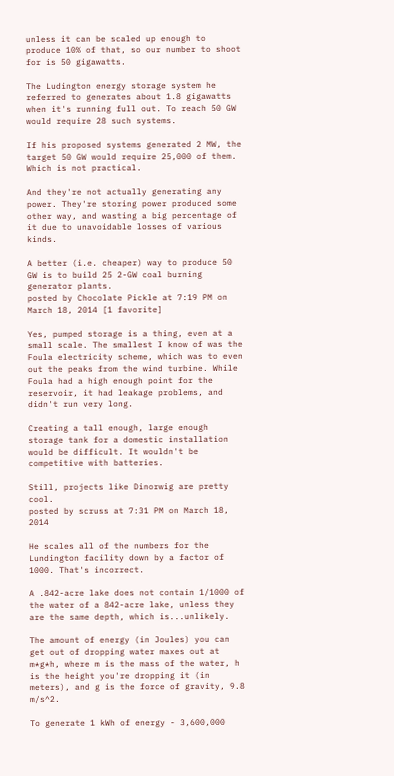unless it can be scaled up enough to produce 10% of that, so our number to shoot for is 50 gigawatts.

The Ludington energy storage system he referred to generates about 1.8 gigawatts when it's running full out. To reach 50 GW would require 28 such systems.

If his proposed systems generated 2 MW, the target 50 GW would require 25,000 of them. Which is not practical.

And they're not actually generating any power. They're storing power produced some other way, and wasting a big percentage of it due to unavoidable losses of various kinds.

A better (i.e. cheaper) way to produce 50 GW is to build 25 2-GW coal burning generator plants.
posted by Chocolate Pickle at 7:19 PM on March 18, 2014 [1 favorite]

Yes, pumped storage is a thing, even at a small scale. The smallest I know of was the Foula electricity scheme, which was to even out the peaks from the wind turbine. While Foula had a high enough point for the reservoir, it had leakage problems, and didn't run very long.

Creating a tall enough, large enough storage tank for a domestic installation would be difficult. It wouldn't be competitive with batteries.

Still, projects like Dinorwig are pretty cool.
posted by scruss at 7:31 PM on March 18, 2014

He scales all of the numbers for the Lundington facility down by a factor of 1000. That's incorrect.

A .842-acre lake does not contain 1/1000 of the water of a 842-acre lake, unless they are the same depth, which is...unlikely.

The amount of energy (in Joules) you can get out of dropping water maxes out at m*g*h, where m is the mass of the water, h is the height you're dropping it (in meters), and g is the force of gravity, 9.8 m/s^2.

To generate 1 kWh of energy - 3,600,000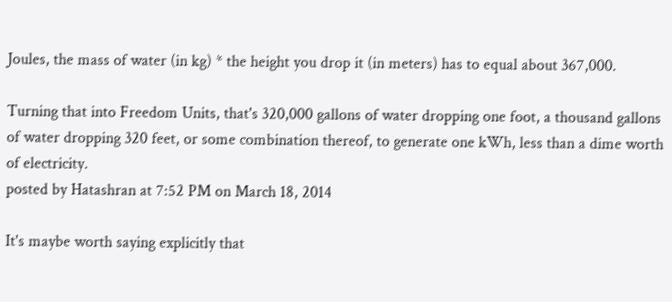Joules, the mass of water (in kg) * the height you drop it (in meters) has to equal about 367,000.

Turning that into Freedom Units, that's 320,000 gallons of water dropping one foot, a thousand gallons of water dropping 320 feet, or some combination thereof, to generate one kWh, less than a dime worth of electricity.
posted by Hatashran at 7:52 PM on March 18, 2014

It's maybe worth saying explicitly that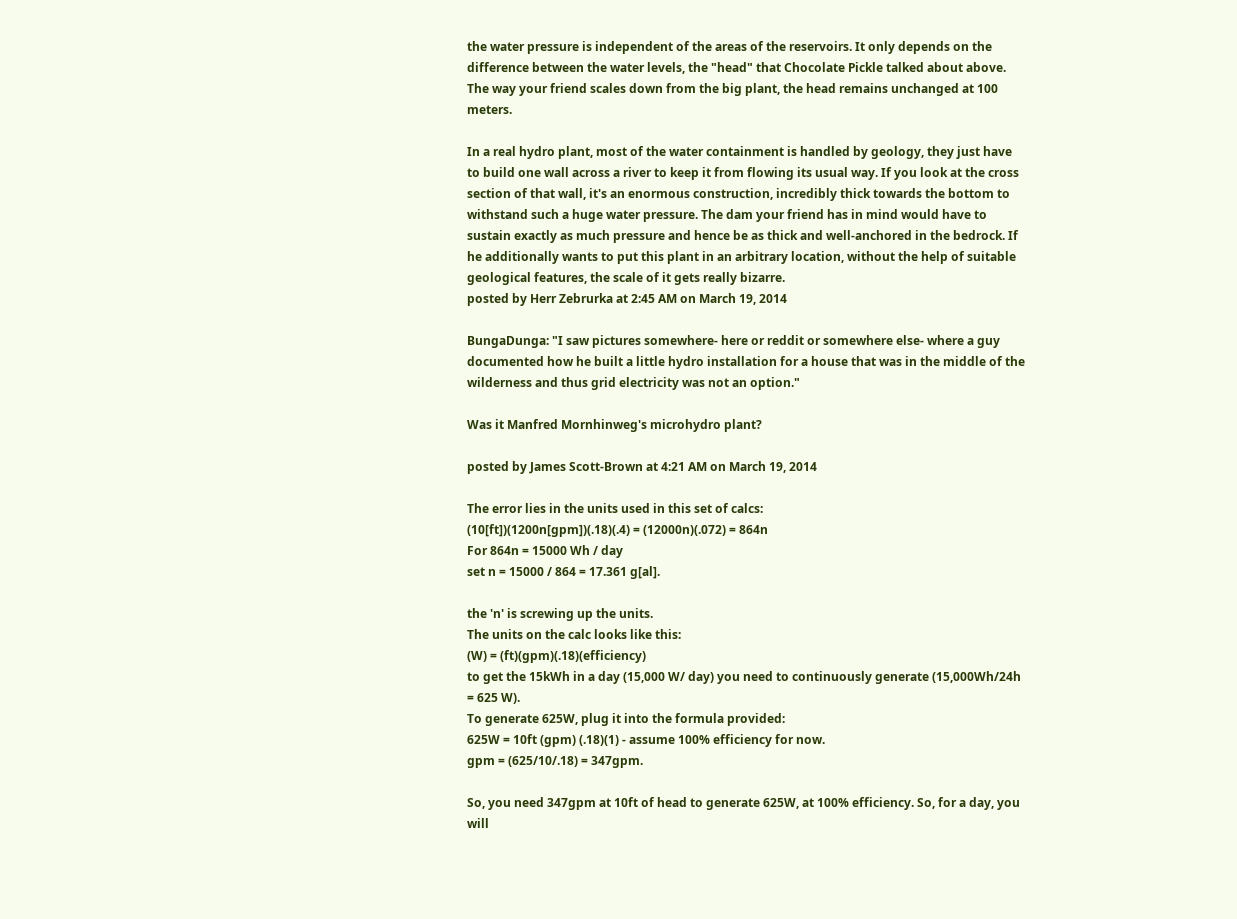the water pressure is independent of the areas of the reservoirs. It only depends on the difference between the water levels, the "head" that Chocolate Pickle talked about above. The way your friend scales down from the big plant, the head remains unchanged at 100 meters.

In a real hydro plant, most of the water containment is handled by geology, they just have to build one wall across a river to keep it from flowing its usual way. If you look at the cross section of that wall, it's an enormous construction, incredibly thick towards the bottom to withstand such a huge water pressure. The dam your friend has in mind would have to sustain exactly as much pressure and hence be as thick and well-anchored in the bedrock. If he additionally wants to put this plant in an arbitrary location, without the help of suitable geological features, the scale of it gets really bizarre.
posted by Herr Zebrurka at 2:45 AM on March 19, 2014

BungaDunga: "I saw pictures somewhere- here or reddit or somewhere else- where a guy documented how he built a little hydro installation for a house that was in the middle of the wilderness and thus grid electricity was not an option."

Was it Manfred Mornhinweg's microhydro plant?

posted by James Scott-Brown at 4:21 AM on March 19, 2014

The error lies in the units used in this set of calcs:
(10[ft])(1200n[gpm])(.18)(.4) = (12000n)(.072) = 864n
For 864n = 15000 Wh / day
set n = 15000 / 864 = 17.361 g[al].

the 'n' is screwing up the units.
The units on the calc looks like this:
(W) = (ft)(gpm)(.18)(efficiency)
to get the 15kWh in a day (15,000 W/ day) you need to continuously generate (15,000Wh/24h = 625 W).
To generate 625W, plug it into the formula provided:
625W = 10ft (gpm) (.18)(1) - assume 100% efficiency for now.
gpm = (625/10/.18) = 347gpm.

So, you need 347gpm at 10ft of head to generate 625W, at 100% efficiency. So, for a day, you will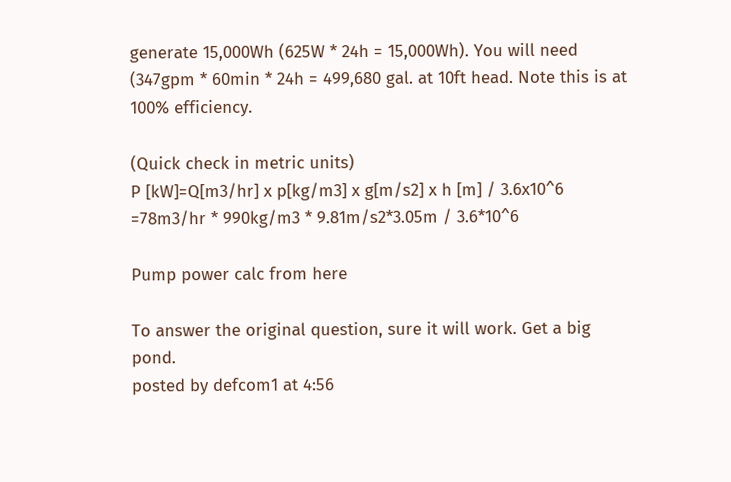generate 15,000Wh (625W * 24h = 15,000Wh). You will need (347gpm * 60min * 24h = 499,680 gal. at 10ft head. Note this is at 100% efficiency.

(Quick check in metric units)
P [kW]=Q[m3/hr] x p[kg/m3] x g[m/s2] x h [m] / 3.6x10^6
=78m3/hr * 990kg/m3 * 9.81m/s2*3.05m / 3.6*10^6

Pump power calc from here

To answer the original question, sure it will work. Get a big pond.
posted by defcom1 at 4:56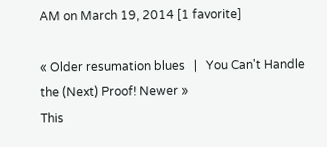AM on March 19, 2014 [1 favorite]

« Older resumation blues   |   You Can't Handle the (Next) Proof! Newer »
This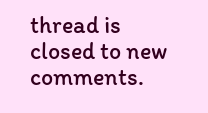thread is closed to new comments.